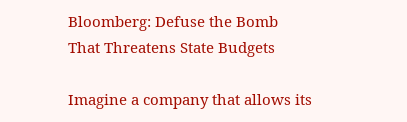Bloomberg: Defuse the Bomb That Threatens State Budgets

Imagine a company that allows its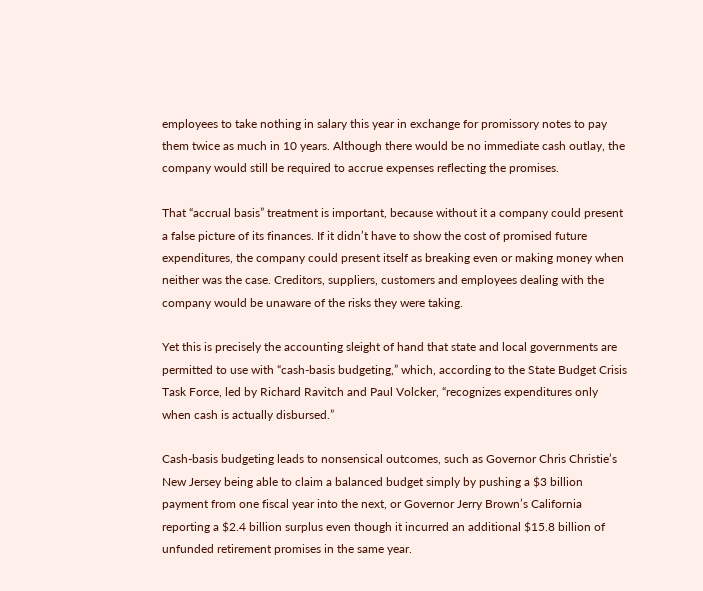employees to take nothing in salary this year in exchange for promissory notes to pay them twice as much in 10 years. Although there would be no immediate cash outlay, the company would still be required to accrue expenses reflecting the promises.

That “accrual basis” treatment is important, because without it a company could present a false picture of its finances. If it didn’t have to show the cost of promised future expenditures, the company could present itself as breaking even or making money when neither was the case. Creditors, suppliers, customers and employees dealing with the company would be unaware of the risks they were taking.

Yet this is precisely the accounting sleight of hand that state and local governments are permitted to use with “cash-basis budgeting,” which, according to the State Budget Crisis Task Force, led by Richard Ravitch and Paul Volcker, “recognizes expenditures only when cash is actually disbursed.”

Cash-basis budgeting leads to nonsensical outcomes, such as Governor Chris Christie’s New Jersey being able to claim a balanced budget simply by pushing a $3 billion payment from one fiscal year into the next, or Governor Jerry Brown’s California reporting a $2.4 billion surplus even though it incurred an additional $15.8 billion of unfunded retirement promises in the same year.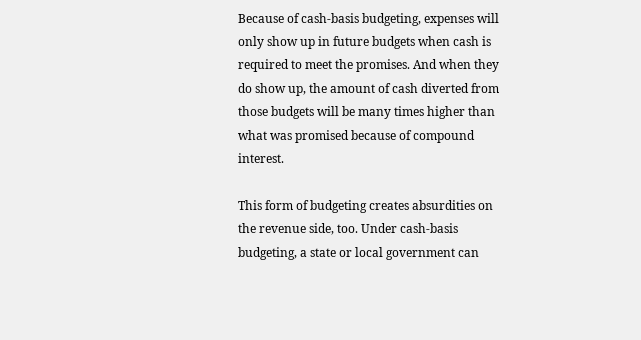Because of cash-basis budgeting, expenses will only show up in future budgets when cash is required to meet the promises. And when they do show up, the amount of cash diverted from those budgets will be many times higher than what was promised because of compound interest.

This form of budgeting creates absurdities on the revenue side, too. Under cash-basis budgeting, a state or local government can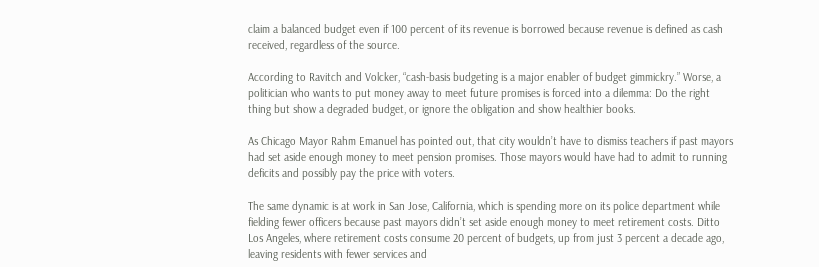claim a balanced budget even if 100 percent of its revenue is borrowed because revenue is defined as cash received, regardless of the source.

According to Ravitch and Volcker, “cash-basis budgeting is a major enabler of budget gimmickry.” Worse, a politician who wants to put money away to meet future promises is forced into a dilemma: Do the right thing but show a degraded budget, or ignore the obligation and show healthier books.

As Chicago Mayor Rahm Emanuel has pointed out, that city wouldn’t have to dismiss teachers if past mayors had set aside enough money to meet pension promises. Those mayors would have had to admit to running deficits and possibly pay the price with voters.

The same dynamic is at work in San Jose, California, which is spending more on its police department while fielding fewer officers because past mayors didn’t set aside enough money to meet retirement costs. Ditto Los Angeles, where retirement costs consume 20 percent of budgets, up from just 3 percent a decade ago, leaving residents with fewer services and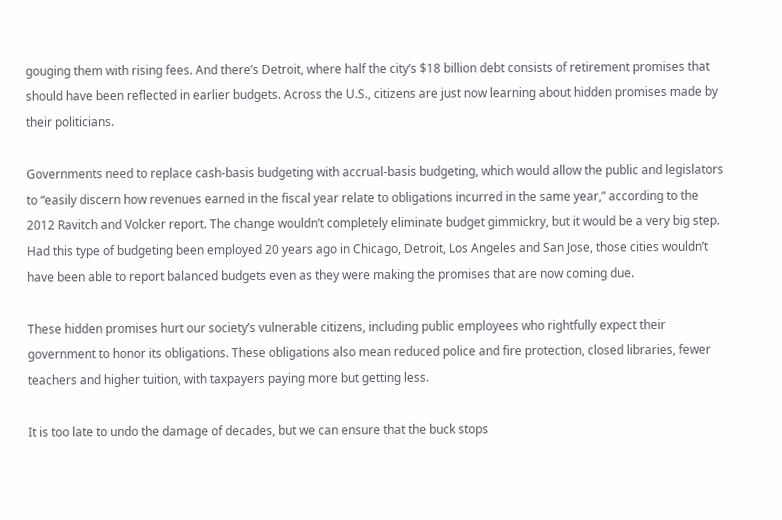gouging them with rising fees. And there’s Detroit, where half the city’s $18 billion debt consists of retirement promises that should have been reflected in earlier budgets. Across the U.S., citizens are just now learning about hidden promises made by their politicians.

Governments need to replace cash-basis budgeting with accrual-basis budgeting, which would allow the public and legislators to “easily discern how revenues earned in the fiscal year relate to obligations incurred in the same year,” according to the 2012 Ravitch and Volcker report. The change wouldn’t completely eliminate budget gimmickry, but it would be a very big step. Had this type of budgeting been employed 20 years ago in Chicago, Detroit, Los Angeles and San Jose, those cities wouldn’t have been able to report balanced budgets even as they were making the promises that are now coming due.

These hidden promises hurt our society’s vulnerable citizens, including public employees who rightfully expect their government to honor its obligations. These obligations also mean reduced police and fire protection, closed libraries, fewer teachers and higher tuition, with taxpayers paying more but getting less.

It is too late to undo the damage of decades, but we can ensure that the buck stops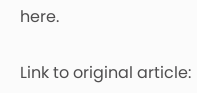here.

Link to original article: